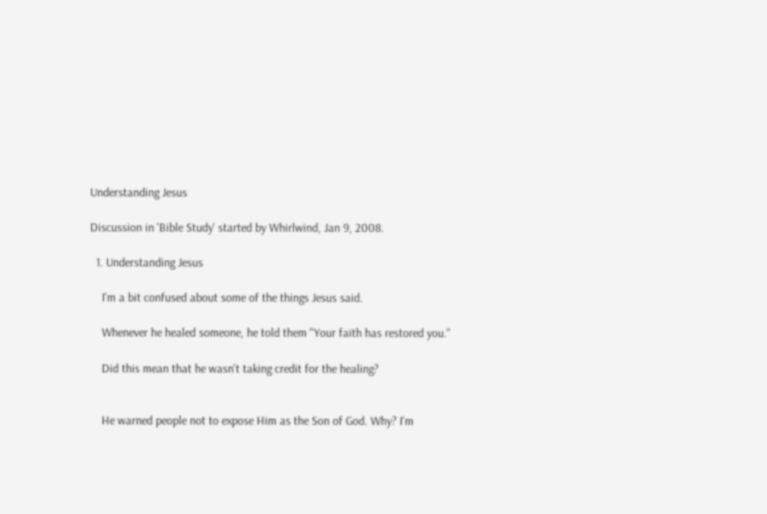Understanding Jesus

Discussion in 'Bible Study' started by Whirlwind, Jan 9, 2008.

  1. Understanding Jesus

    I'm a bit confused about some of the things Jesus said.

    Whenever he healed someone, he told them "Your faith has restored you."

    Did this mean that he wasn't taking credit for the healing?


    He warned people not to expose Him as the Son of God. Why? I'm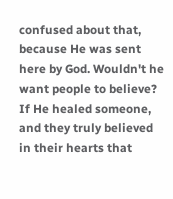confused about that, because He was sent here by God. Wouldn't he want people to believe? If He healed someone, and they truly believed in their hearts that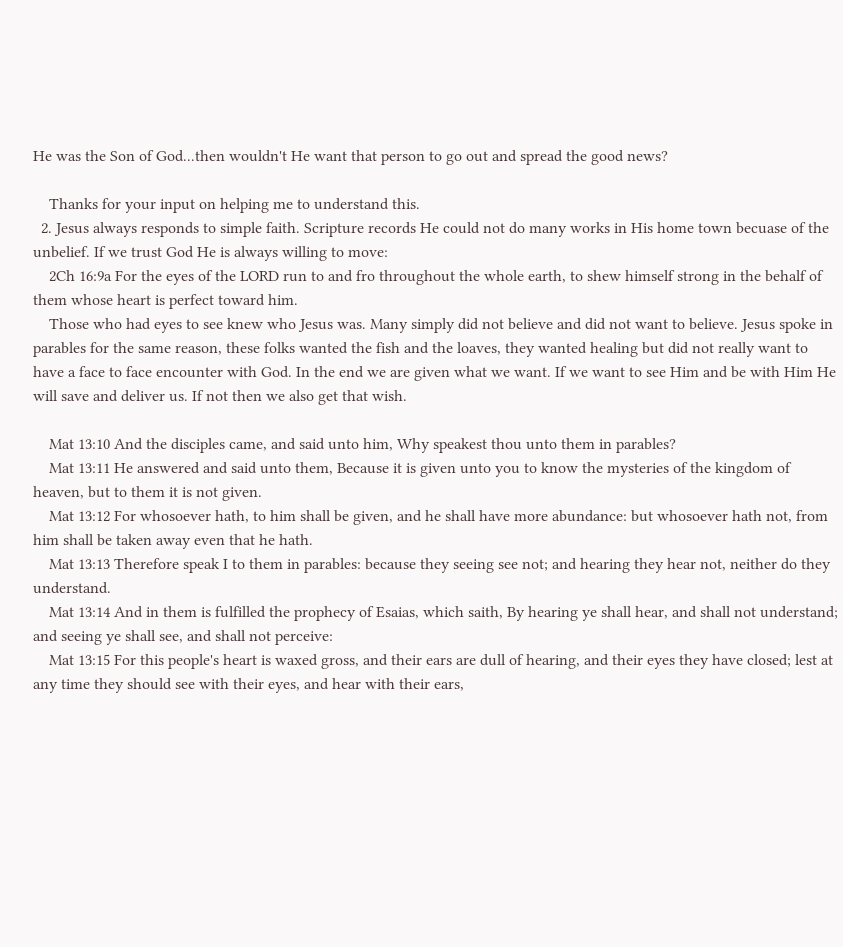He was the Son of God...then wouldn't He want that person to go out and spread the good news?

    Thanks for your input on helping me to understand this.
  2. Jesus always responds to simple faith. Scripture records He could not do many works in His home town becuase of the unbelief. If we trust God He is always willing to move:
    2Ch 16:9a For the eyes of the LORD run to and fro throughout the whole earth, to shew himself strong in the behalf of them whose heart is perfect toward him.
    Those who had eyes to see knew who Jesus was. Many simply did not believe and did not want to believe. Jesus spoke in parables for the same reason, these folks wanted the fish and the loaves, they wanted healing but did not really want to have a face to face encounter with God. In the end we are given what we want. If we want to see Him and be with Him He will save and deliver us. If not then we also get that wish.

    Mat 13:10 And the disciples came, and said unto him, Why speakest thou unto them in parables?
    Mat 13:11 He answered and said unto them, Because it is given unto you to know the mysteries of the kingdom of heaven, but to them it is not given.
    Mat 13:12 For whosoever hath, to him shall be given, and he shall have more abundance: but whosoever hath not, from him shall be taken away even that he hath.
    Mat 13:13 Therefore speak I to them in parables: because they seeing see not; and hearing they hear not, neither do they understand.
    Mat 13:14 And in them is fulfilled the prophecy of Esaias, which saith, By hearing ye shall hear, and shall not understand; and seeing ye shall see, and shall not perceive:
    Mat 13:15 For this people's heart is waxed gross, and their ears are dull of hearing, and their eyes they have closed; lest at any time they should see with their eyes, and hear with their ears,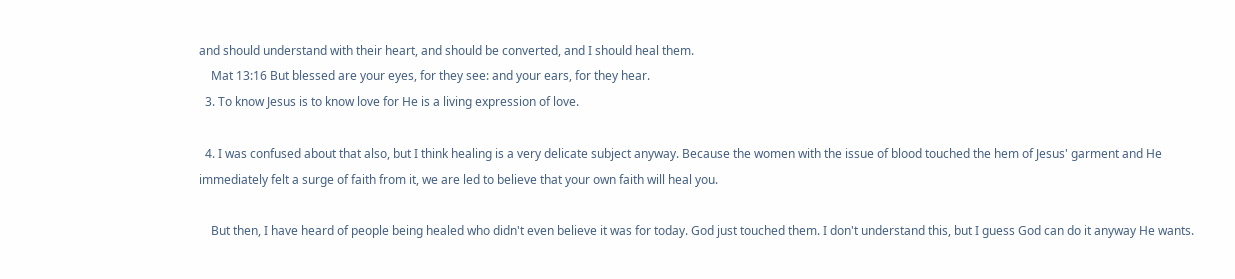and should understand with their heart, and should be converted, and I should heal them.
    Mat 13:16 But blessed are your eyes, for they see: and your ears, for they hear.
  3. To know Jesus is to know love for He is a living expression of love.

  4. I was confused about that also, but I think healing is a very delicate subject anyway. Because the women with the issue of blood touched the hem of Jesus' garment and He immediately felt a surge of faith from it, we are led to believe that your own faith will heal you.

    But then, I have heard of people being healed who didn't even believe it was for today. God just touched them. I don't understand this, but I guess God can do it anyway He wants.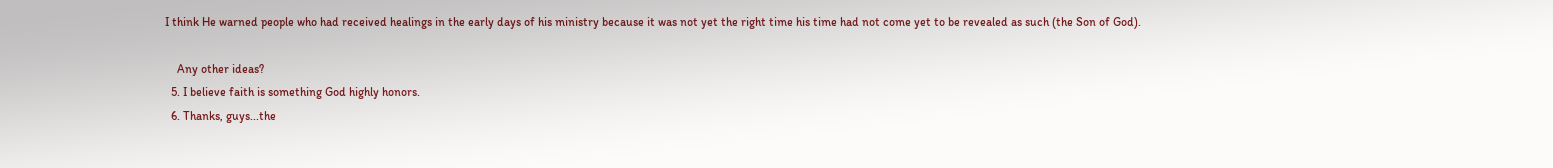I think He warned people who had received healings in the early days of his ministry because it was not yet the right time his time had not come yet to be revealed as such (the Son of God).

    Any other ideas?
  5. I believe faith is something God highly honors.
  6. Thanks, guys...the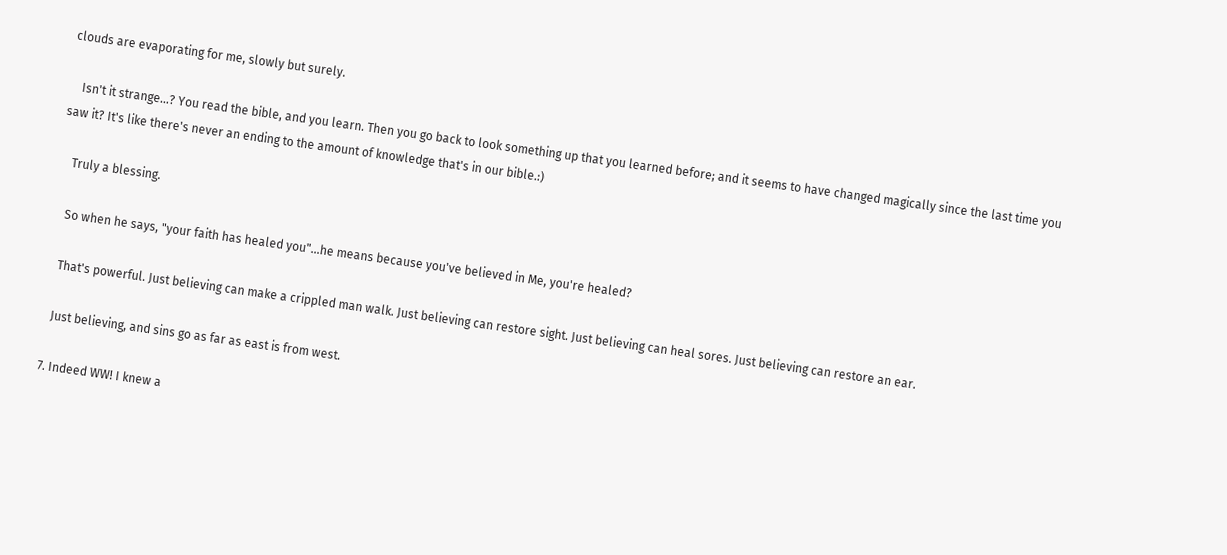clouds are evaporating for me, slowly but surely.

    Isn't it strange...? You read the bible, and you learn. Then you go back to look something up that you learned before; and it seems to have changed magically since the last time you saw it? It's like there's never an ending to the amount of knowledge that's in our bible.:)

    Truly a blessing.

    So when he says, "your faith has healed you"...he means because you've believed in Me, you're healed?

    That's powerful. Just believing can make a crippled man walk. Just believing can restore sight. Just believing can heal sores. Just believing can restore an ear.

    Just believing, and sins go as far as east is from west.

  7. Indeed WW! I knew a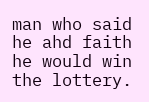man who said he ahd faith he would win the lottery.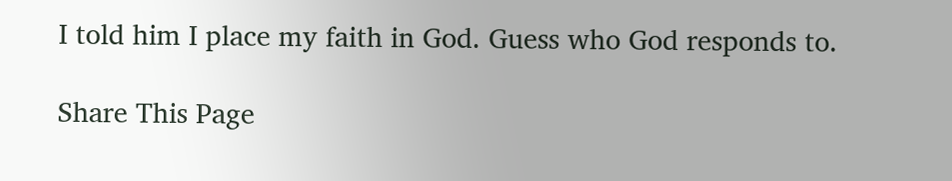I told him I place my faith in God. Guess who God responds to.

Share This Page